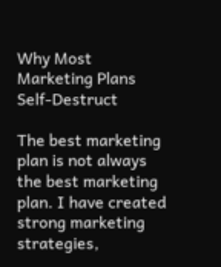Why Most Marketing Plans Self-Destruct

The best marketing plan is not always the best marketing plan. I have created strong marketing strategies,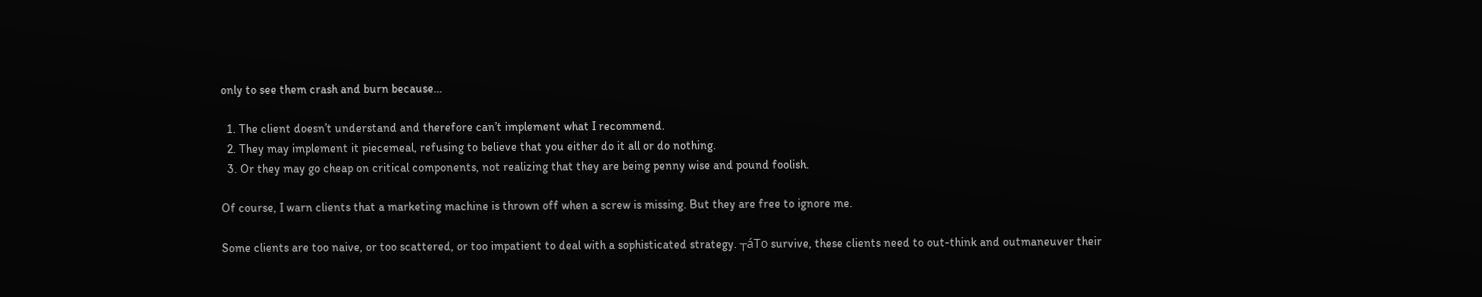only to see them crash and burn because…

  1. The client doesn’t understand and therefore can’t implement what I recommend.
  2. They may implement it piecemeal, refusing to believe that you either do it all or do nothing.
  3. Or they may go cheap on critical components, not realizing that they are being penny wise and pound foolish.

Of course, I warn clients that a marketing machine is thrown off when a screw is missing. But they are free to ignore me.

Some clients are too naive, or too scattered, or too impatient to deal with a sophisticated strategy. ┬áTo survive, these clients need to out-think and outmaneuver their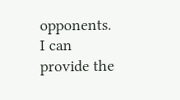opponents. I can provide the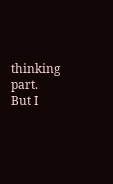thinking part. But I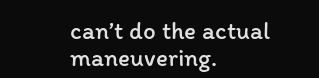can’t do the actual maneuvering.